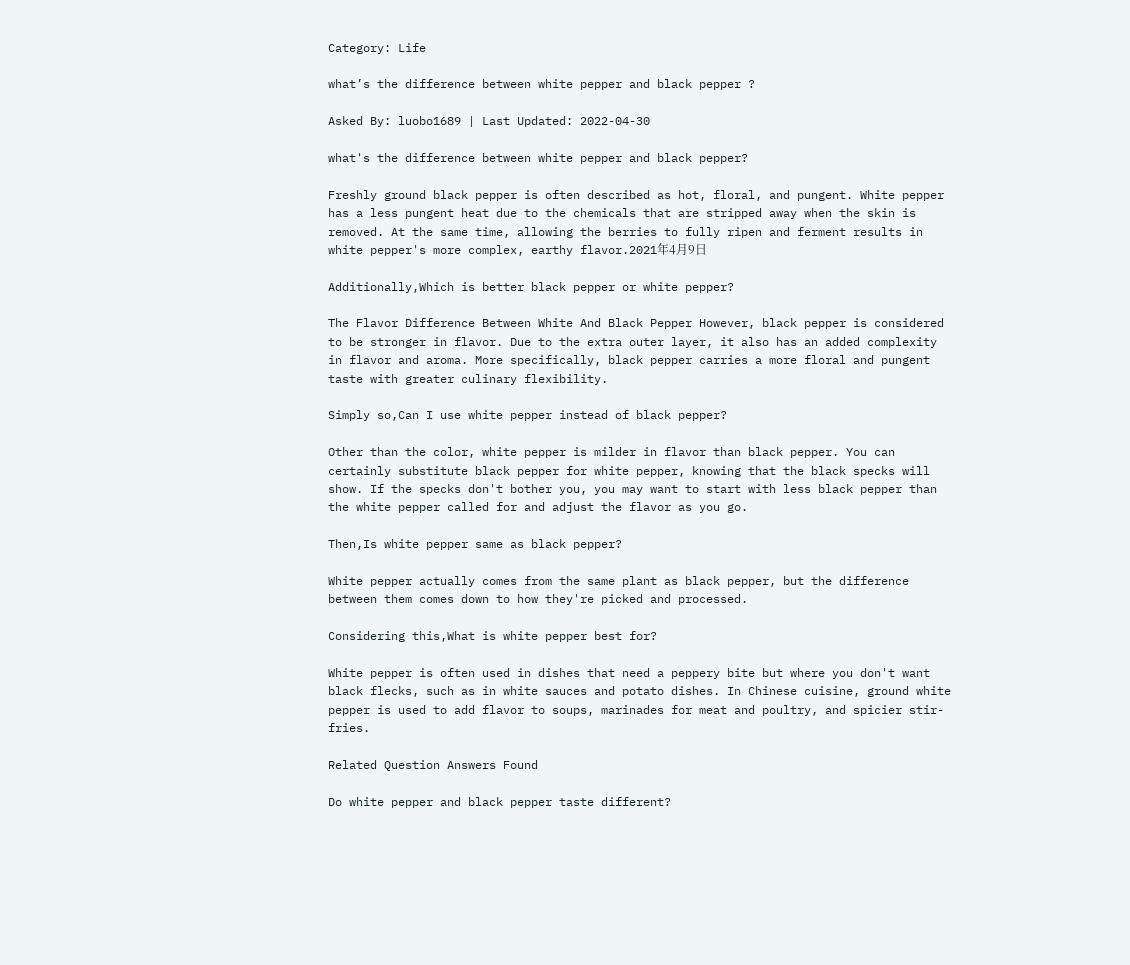Category: Life

what’s the difference between white pepper and black pepper ?

Asked By: luobo1689 | Last Updated: 2022-04-30

what's the difference between white pepper and black pepper?

Freshly ground black pepper is often described as hot, floral, and pungent. White pepper has a less pungent heat due to the chemicals that are stripped away when the skin is removed. At the same time, allowing the berries to fully ripen and ferment results in white pepper's more complex, earthy flavor.2021年4月9日

Additionally,Which is better black pepper or white pepper?

The Flavor Difference Between White And Black Pepper However, black pepper is considered to be stronger in flavor. Due to the extra outer layer, it also has an added complexity in flavor and aroma. More specifically, black pepper carries a more floral and pungent taste with greater culinary flexibility.

Simply so,Can I use white pepper instead of black pepper?

Other than the color, white pepper is milder in flavor than black pepper. You can certainly substitute black pepper for white pepper, knowing that the black specks will show. If the specks don't bother you, you may want to start with less black pepper than the white pepper called for and adjust the flavor as you go.

Then,Is white pepper same as black pepper?

White pepper actually comes from the same plant as black pepper, but the difference between them comes down to how they're picked and processed.

Considering this,What is white pepper best for?

White pepper is often used in dishes that need a peppery bite but where you don't want black flecks, such as in white sauces and potato dishes. In Chinese cuisine, ground white pepper is used to add flavor to soups, marinades for meat and poultry, and spicier stir-fries.

Related Question Answers Found

Do white pepper and black pepper taste different?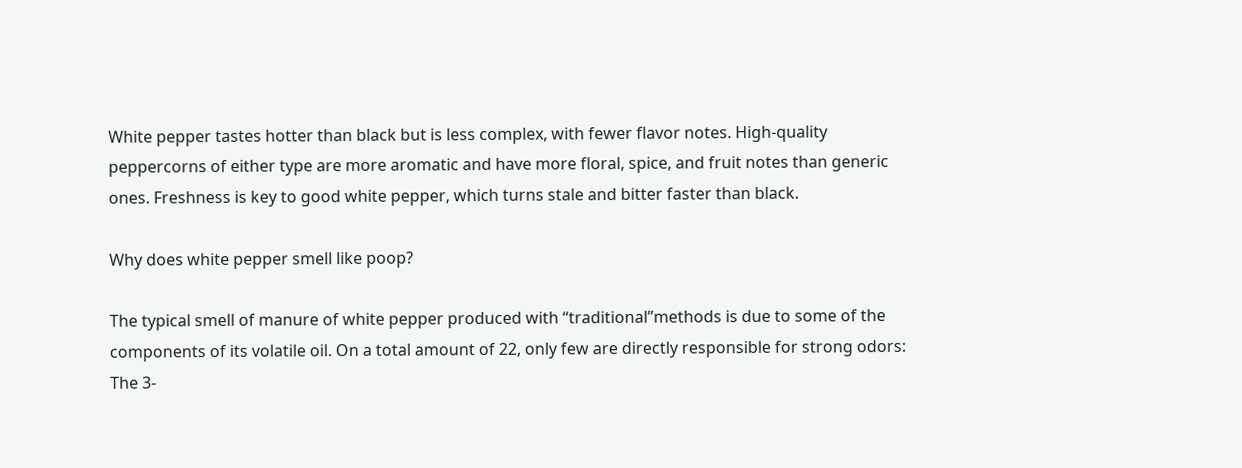White pepper tastes hotter than black but is less complex, with fewer flavor notes. High-quality peppercorns of either type are more aromatic and have more floral, spice, and fruit notes than generic ones. Freshness is key to good white pepper, which turns stale and bitter faster than black.

Why does white pepper smell like poop?

The typical smell of manure of white pepper produced with “traditional”methods is due to some of the components of its volatile oil. On a total amount of 22, only few are directly responsible for strong odors: The 3-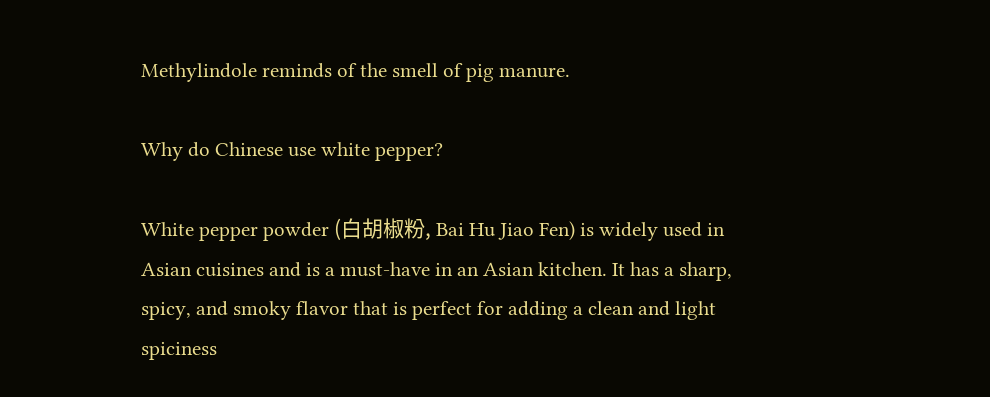Methylindole reminds of the smell of pig manure.

Why do Chinese use white pepper?

White pepper powder (白胡椒粉, Bai Hu Jiao Fen) is widely used in Asian cuisines and is a must-have in an Asian kitchen. It has a sharp, spicy, and smoky flavor that is perfect for adding a clean and light spiciness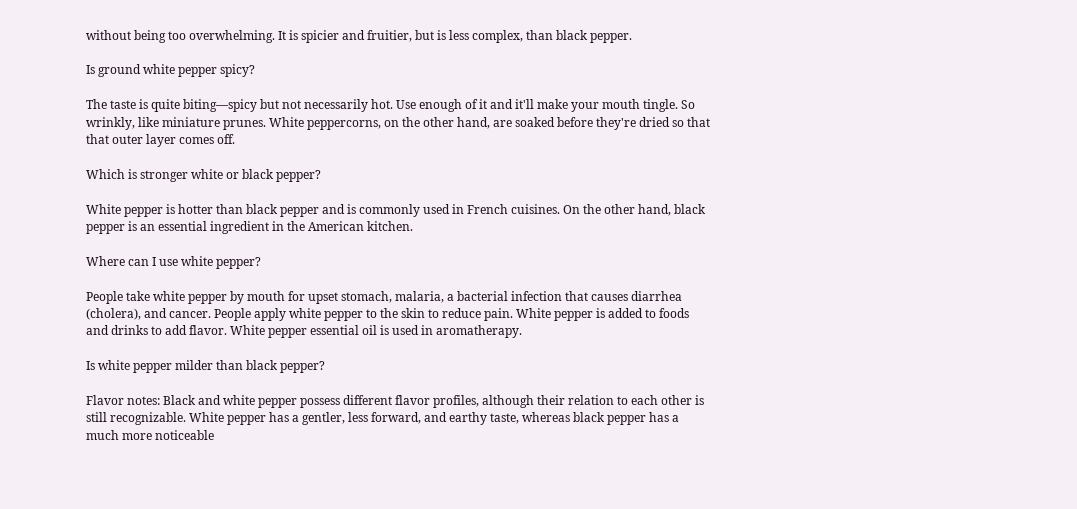without being too overwhelming. It is spicier and fruitier, but is less complex, than black pepper.

Is ground white pepper spicy?

The taste is quite biting—spicy but not necessarily hot. Use enough of it and it'll make your mouth tingle. So wrinkly, like miniature prunes. White peppercorns, on the other hand, are soaked before they're dried so that that outer layer comes off.

Which is stronger white or black pepper?

White pepper is hotter than black pepper and is commonly used in French cuisines. On the other hand, black pepper is an essential ingredient in the American kitchen.

Where can I use white pepper?

People take white pepper by mouth for upset stomach, malaria, a bacterial infection that causes diarrhea (cholera), and cancer. People apply white pepper to the skin to reduce pain. White pepper is added to foods and drinks to add flavor. White pepper essential oil is used in aromatherapy.

Is white pepper milder than black pepper?

Flavor notes: Black and white pepper possess different flavor profiles, although their relation to each other is still recognizable. White pepper has a gentler, less forward, and earthy taste, whereas black pepper has a much more noticeable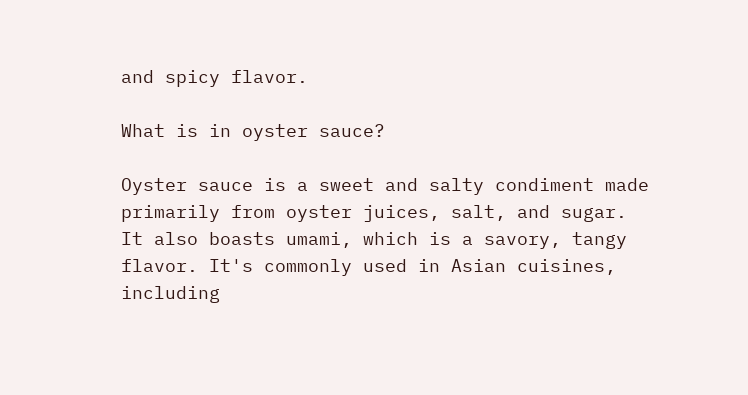and spicy flavor.

What is in oyster sauce?

Oyster sauce is a sweet and salty condiment made primarily from oyster juices, salt, and sugar. It also boasts umami, which is a savory, tangy flavor. It's commonly used in Asian cuisines, including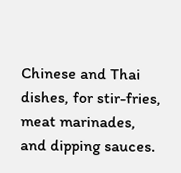Chinese and Thai dishes, for stir-fries, meat marinades, and dipping sauces.